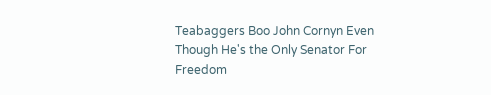Teabaggers Boo John Cornyn Even Though He's the Only Senator For Freedom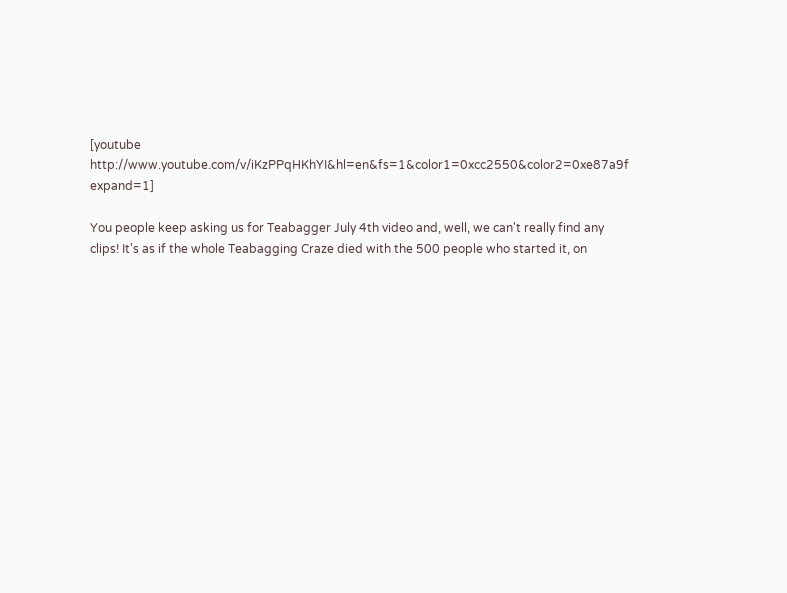[youtube http://www.youtube.com/v/iKzPPqHKhYI&hl=en&fs=1&color1=0xcc2550&color2=0xe87a9f expand=1]

You people keep asking us for Teabagger July 4th video and, well, we can't really find any clips! It's as if the whole Teabagging Craze died with the 500 people who started it, on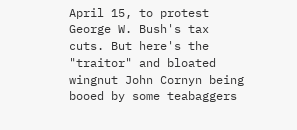April 15, to protest George W. Bush's tax cuts. But here's the "traitor" and bloated wingnut John Cornyn being booed by some teabaggers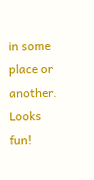in some place or another. Looks fun!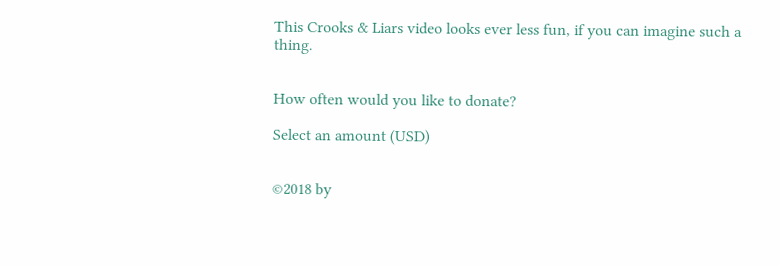This Crooks & Liars video looks ever less fun, if you can imagine such a thing.


How often would you like to donate?

Select an amount (USD)


©2018 by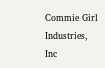Commie Girl Industries, Inc